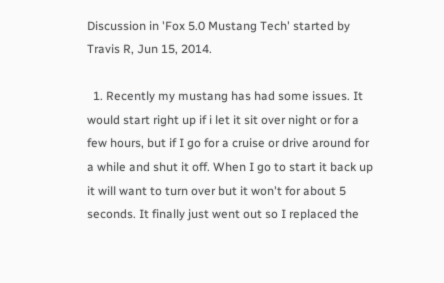Discussion in 'Fox 5.0 Mustang Tech' started by Travis R, Jun 15, 2014.

  1. Recently my mustang has had some issues. It would start right up if i let it sit over night or for a few hours, but if I go for a cruise or drive around for a while and shut it off. When I go to start it back up it will want to turn over but it won't for about 5 seconds. It finally just went out so I replaced the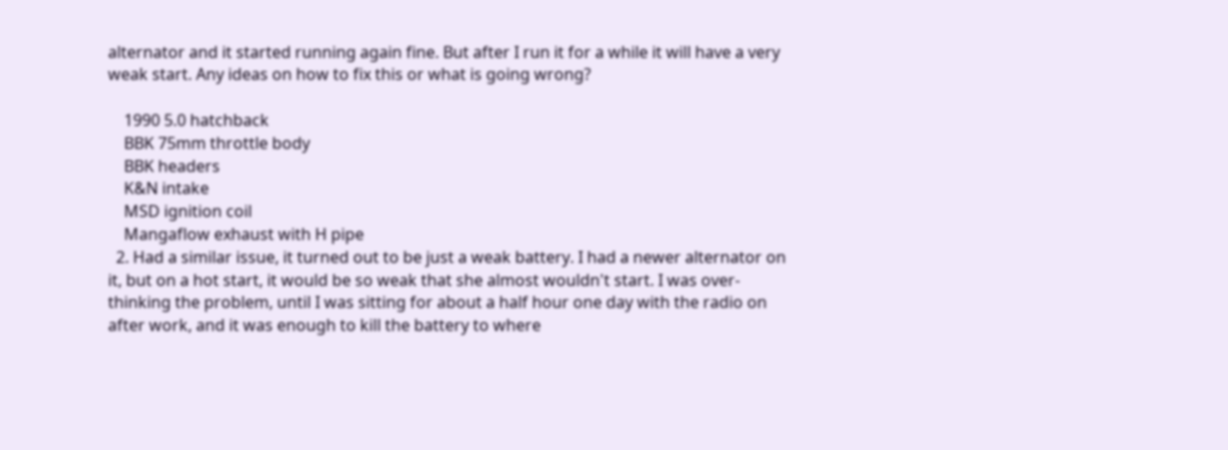alternator and it started running again fine. But after I run it for a while it will have a very weak start. Any ideas on how to fix this or what is going wrong?

    1990 5.0 hatchback
    BBK 75mm throttle body
    BBK headers
    K&N intake
    MSD ignition coil
    Mangaflow exhaust with H pipe
  2. Had a similar issue, it turned out to be just a weak battery. I had a newer alternator on it, but on a hot start, it would be so weak that she almost wouldn't start. I was over-thinking the problem, until I was sitting for about a half hour one day with the radio on after work, and it was enough to kill the battery to where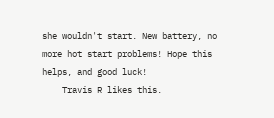she wouldn't start. New battery, no more hot start problems! Hope this helps, and good luck!
    Travis R likes this.